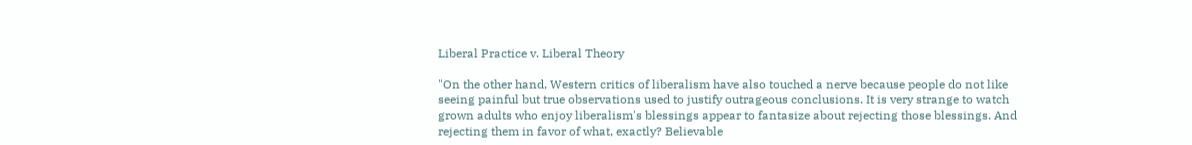Liberal Practice v. Liberal Theory

"On the other hand, Western critics of liberalism have also touched a nerve because people do not like seeing painful but true observations used to justify outrageous conclusions. It is very strange to watch grown adults who enjoy liberalism's blessings appear to fantasize about rejecting those blessings. And rejecting them in favor of what, exactly? Believable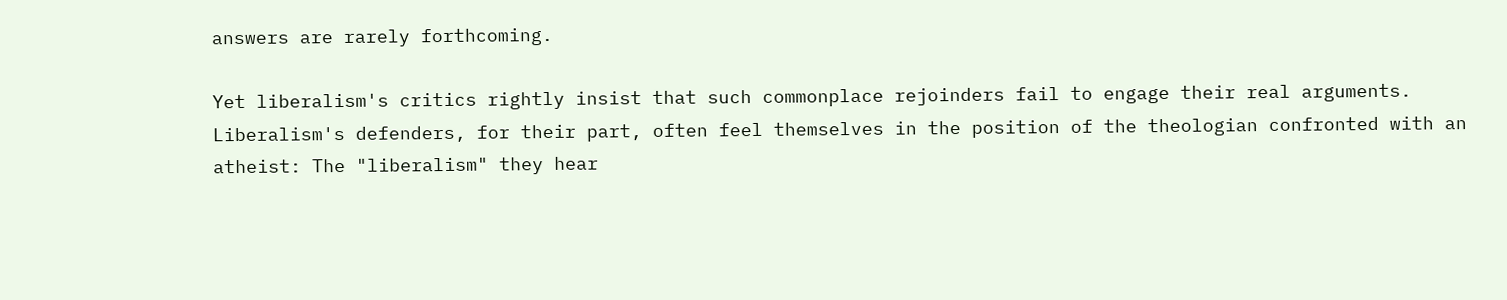answers are rarely forthcoming.

Yet liberalism's critics rightly insist that such commonplace rejoinders fail to engage their real arguments. Liberalism's defenders, for their part, often feel themselves in the position of the theologian confronted with an atheist: The "liberalism" they hear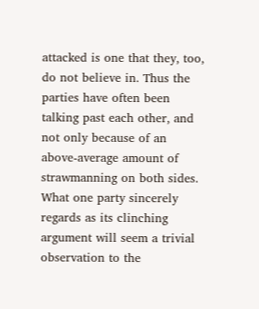attacked is one that they, too, do not believe in. Thus the parties have often been talking past each other, and not only because of an above-average amount of strawmanning on both sides. What one party sincerely regards as its clinching argument will seem a trivial observation to the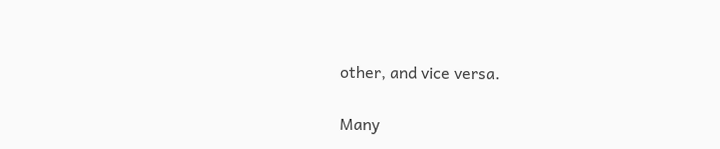other, and vice versa.

Many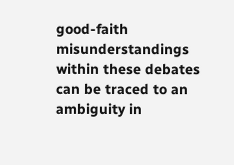good-faith misunderstandings within these debates can be traced to an ambiguity in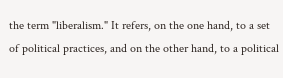the term "liberalism." It refers, on the one hand, to a set of political practices, and on the other hand, to a political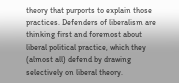theory that purports to explain those practices. Defenders of liberalism are thinking first and foremost about liberal political practice, which they (almost all) defend by drawing selectively on liberal theory.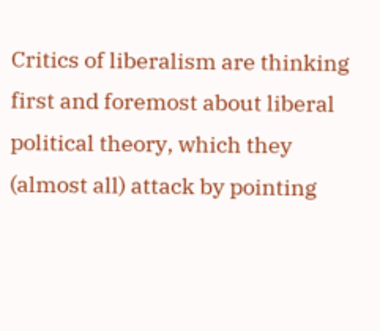Critics of liberalism are thinking first and foremost about liberal political theory, which they (almost all) attack by pointing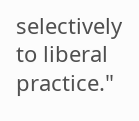selectively to liberal practice."